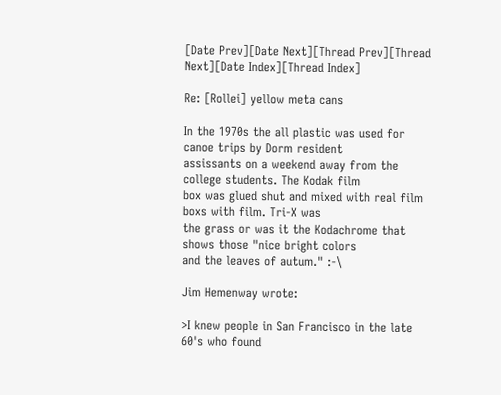[Date Prev][Date Next][Thread Prev][Thread Next][Date Index][Thread Index]

Re: [Rollei] yellow meta cans

In the 1970s the all plastic was used for canoe trips by Dorm resident
assissants on a weekend away from the college students. The Kodak film
box was glued shut and mixed with real film boxs with film. Tri-X was
the grass or was it the Kodachrome that shows those "nice bright colors
and the leaves of autum." :-\

Jim Hemenway wrote:

>I knew people in San Francisco in the late 60's who found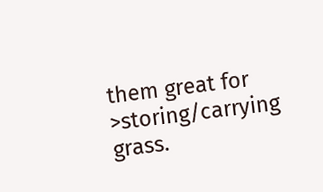them great for
>storing/carrying grass.